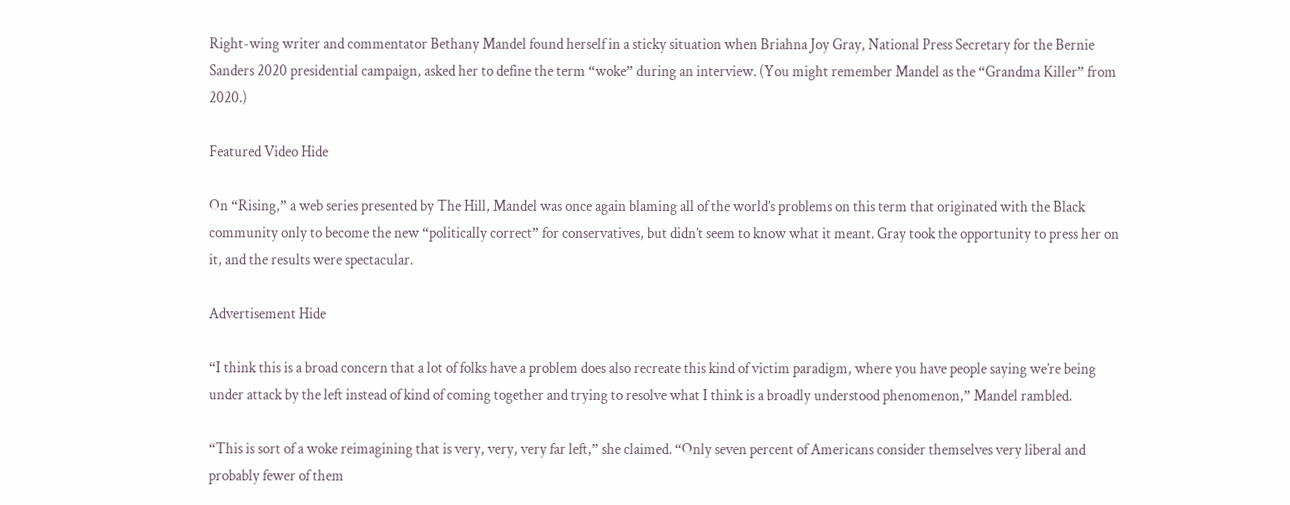Right-wing writer and commentator Bethany Mandel found herself in a sticky situation when Briahna Joy Gray, National Press Secretary for the Bernie Sanders 2020 presidential campaign, asked her to define the term “woke” during an interview. (You might remember Mandel as the “Grandma Killer” from 2020.)

Featured Video Hide

On “Rising,” a web series presented by The Hill, Mandel was once again blaming all of the world’s problems on this term that originated with the Black community only to become the new “politically correct” for conservatives, but didn’t seem to know what it meant. Gray took the opportunity to press her on it, and the results were spectacular.

Advertisement Hide

“I think this is a broad concern that a lot of folks have a problem does also recreate this kind of victim paradigm, where you have people saying we’re being under attack by the left instead of kind of coming together and trying to resolve what I think is a broadly understood phenomenon,” Mandel rambled.

“This is sort of a woke reimagining that is very, very, very far left,” she claimed. “Only seven percent of Americans consider themselves very liberal and probably fewer of them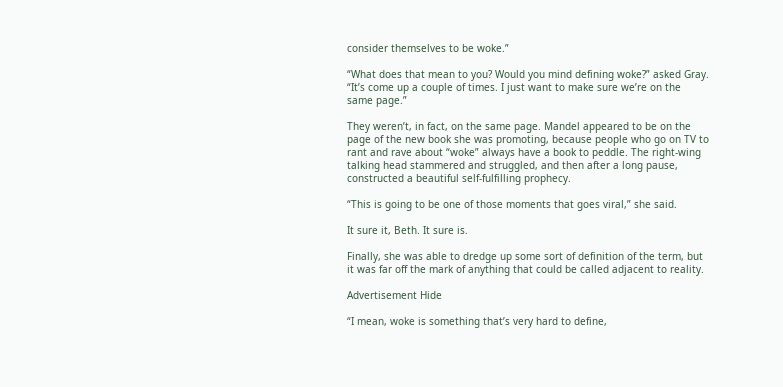consider themselves to be woke.”

“What does that mean to you? Would you mind defining woke?” asked Gray. “It’s come up a couple of times. I just want to make sure we’re on the same page.”

They weren’t, in fact, on the same page. Mandel appeared to be on the page of the new book she was promoting, because people who go on TV to rant and rave about “woke” always have a book to peddle. The right-wing talking head stammered and struggled, and then after a long pause, constructed a beautiful self-fulfilling prophecy.

“This is going to be one of those moments that goes viral,” she said.

It sure it, Beth. It sure is.

Finally, she was able to dredge up some sort of definition of the term, but it was far off the mark of anything that could be called adjacent to reality.

Advertisement Hide

“I mean, woke is something that’s very hard to define,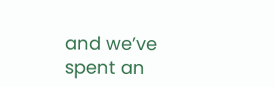and we’ve spent an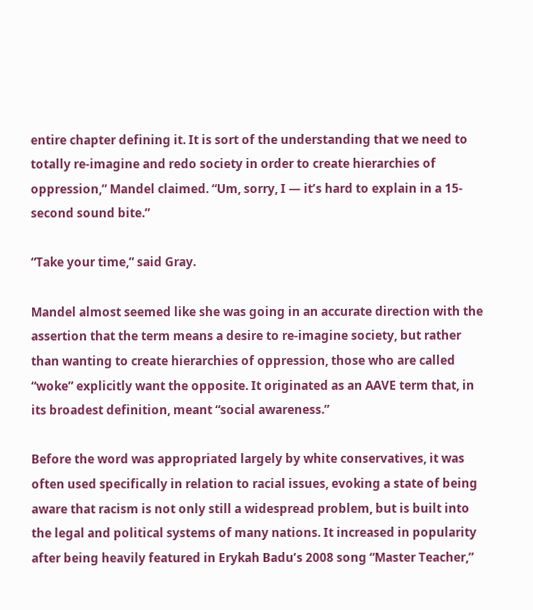entire chapter defining it. It is sort of the understanding that we need to totally re-imagine and redo society in order to create hierarchies of oppression,” Mandel claimed. “Um, sorry, I — it’s hard to explain in a 15-second sound bite.”

“Take your time,” said Gray.

Mandel almost seemed like she was going in an accurate direction with the assertion that the term means a desire to re-imagine society, but rather than wanting to create hierarchies of oppression, those who are called “woke” explicitly want the opposite. It originated as an AAVE term that, in its broadest definition, meant “social awareness.”

Before the word was appropriated largely by white conservatives, it was often used specifically in relation to racial issues, evoking a state of being aware that racism is not only still a widespread problem, but is built into the legal and political systems of many nations. It increased in popularity after being heavily featured in Erykah Badu’s 2008 song “Master Teacher,”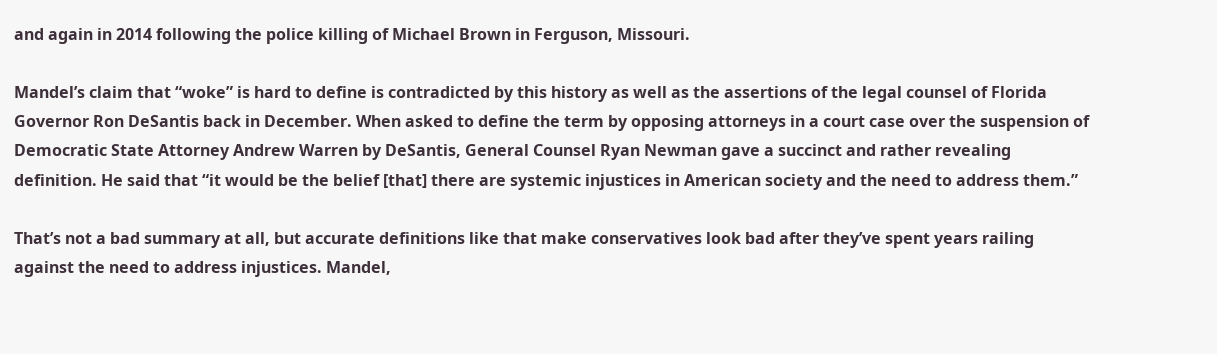and again in 2014 following the police killing of Michael Brown in Ferguson, Missouri.

Mandel’s claim that “woke” is hard to define is contradicted by this history as well as the assertions of the legal counsel of Florida Governor Ron DeSantis back in December. When asked to define the term by opposing attorneys in a court case over the suspension of Democratic State Attorney Andrew Warren by DeSantis, General Counsel Ryan Newman gave a succinct and rather revealing definition. He said that “it would be the belief [that] there are systemic injustices in American society and the need to address them.”

That’s not a bad summary at all, but accurate definitions like that make conservatives look bad after they’ve spent years railing against the need to address injustices. Mandel,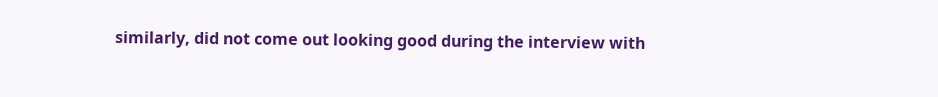similarly, did not come out looking good during the interview with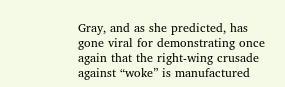Gray, and as she predicted, has gone viral for demonstrating once again that the right-wing crusade against “woke” is manufactured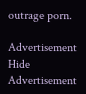outrage porn.

Advertisement Hide
Advertisement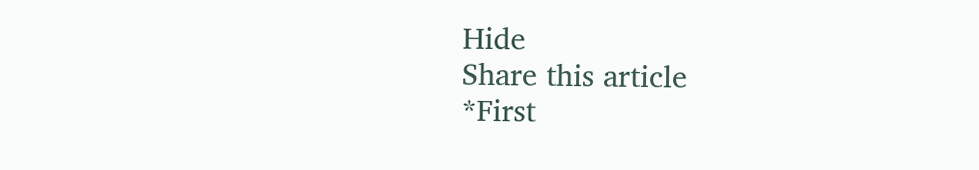Hide
Share this article
*First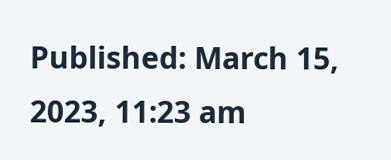Published: March 15, 2023, 11:23 am